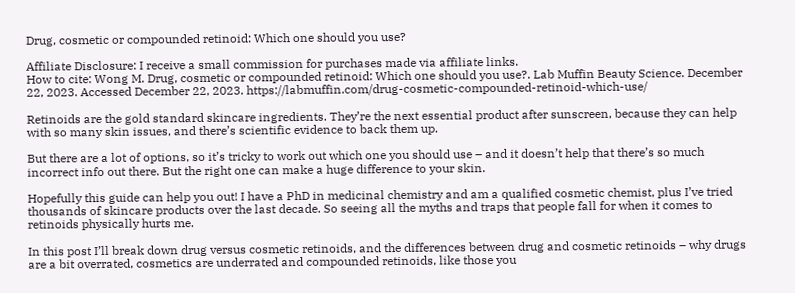Drug, cosmetic or compounded retinoid: Which one should you use?

Affiliate Disclosure: I receive a small commission for purchases made via affiliate links.
How to cite: Wong M. Drug, cosmetic or compounded retinoid: Which one should you use?. Lab Muffin Beauty Science. December 22, 2023. Accessed December 22, 2023. https://labmuffin.com/drug-cosmetic-compounded-retinoid-which-use/

Retinoids are the gold standard skincare ingredients. They’re the next essential product after sunscreen, because they can help with so many skin issues, and there’s scientific evidence to back them up.

But there are a lot of options, so it’s tricky to work out which one you should use – and it doesn’t help that there’s so much incorrect info out there. But the right one can make a huge difference to your skin.

Hopefully this guide can help you out! I have a PhD in medicinal chemistry and am a qualified cosmetic chemist, plus I’ve tried thousands of skincare products over the last decade. So seeing all the myths and traps that people fall for when it comes to retinoids physically hurts me.

In this post I’ll break down drug versus cosmetic retinoids, and the differences between drug and cosmetic retinoids – why drugs are a bit overrated, cosmetics are underrated and compounded retinoids, like those you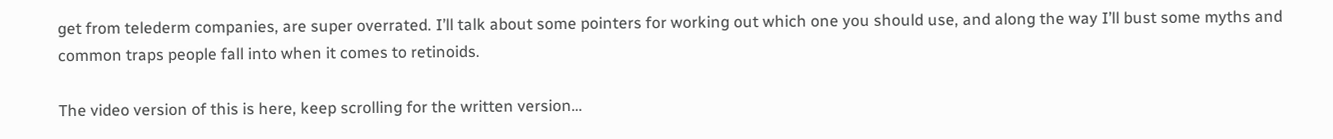get from telederm companies, are super overrated. I’ll talk about some pointers for working out which one you should use, and along the way I’ll bust some myths and common traps people fall into when it comes to retinoids.

The video version of this is here, keep scrolling for the written version…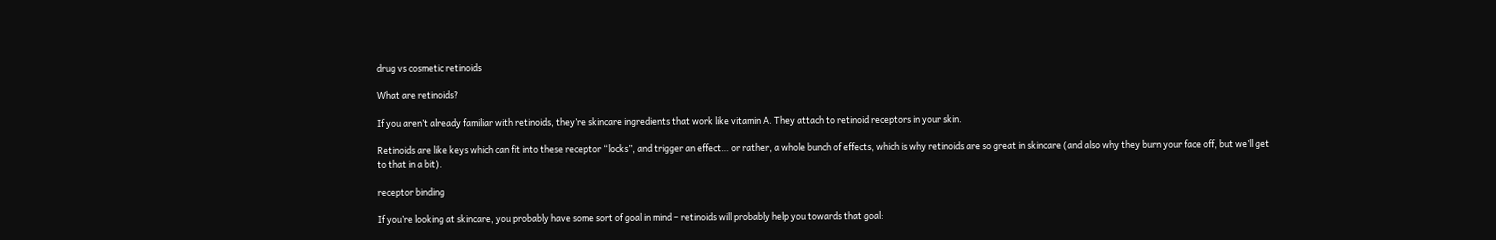drug vs cosmetic retinoids

What are retinoids?

If you aren’t already familiar with retinoids, they’re skincare ingredients that work like vitamin A. They attach to retinoid receptors in your skin.

Retinoids are like keys which can fit into these receptor “locks”, and trigger an effect… or rather, a whole bunch of effects, which is why retinoids are so great in skincare (and also why they burn your face off, but we’ll get to that in a bit).

receptor binding

If you’re looking at skincare, you probably have some sort of goal in mind – retinoids will probably help you towards that goal: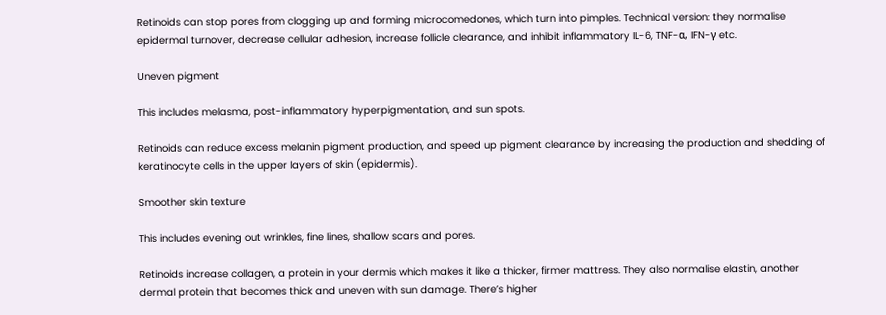Retinoids can stop pores from clogging up and forming microcomedones, which turn into pimples. Technical version: they normalise epidermal turnover, decrease cellular adhesion, increase follicle clearance, and inhibit inflammatory IL-6, TNF-α, IFN-γ etc.

Uneven pigment

This includes melasma, post-inflammatory hyperpigmentation, and sun spots.

Retinoids can reduce excess melanin pigment production, and speed up pigment clearance by increasing the production and shedding of keratinocyte cells in the upper layers of skin (epidermis).

Smoother skin texture

This includes evening out wrinkles, fine lines, shallow scars and pores.

Retinoids increase collagen, a protein in your dermis which makes it like a thicker, firmer mattress. They also normalise elastin, another dermal protein that becomes thick and uneven with sun damage. There’s higher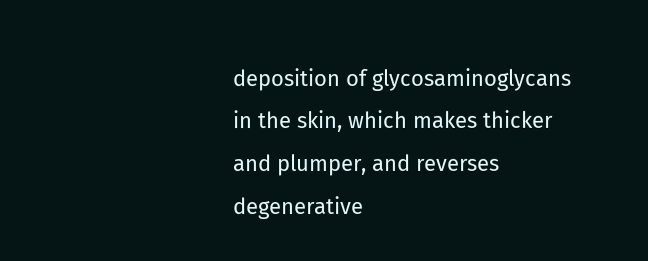deposition of glycosaminoglycans in the skin, which makes thicker and plumper, and reverses degenerative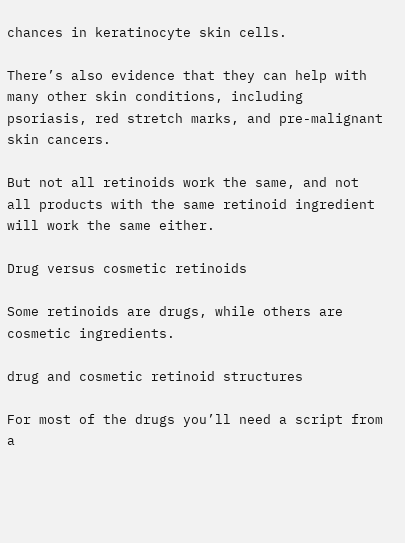chances in keratinocyte skin cells.

There’s also evidence that they can help with many other skin conditions, including psoriasis, red stretch marks, and pre-malignant skin cancers.

But not all retinoids work the same, and not all products with the same retinoid ingredient will work the same either.

Drug versus cosmetic retinoids

Some retinoids are drugs, while others are cosmetic ingredients.

drug and cosmetic retinoid structures

For most of the drugs you’ll need a script from a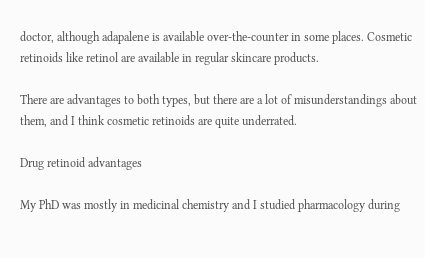doctor, although adapalene is available over-the-counter in some places. Cosmetic retinoids like retinol are available in regular skincare products.

There are advantages to both types, but there are a lot of misunderstandings about them, and I think cosmetic retinoids are quite underrated.

Drug retinoid advantages

My PhD was mostly in medicinal chemistry and I studied pharmacology during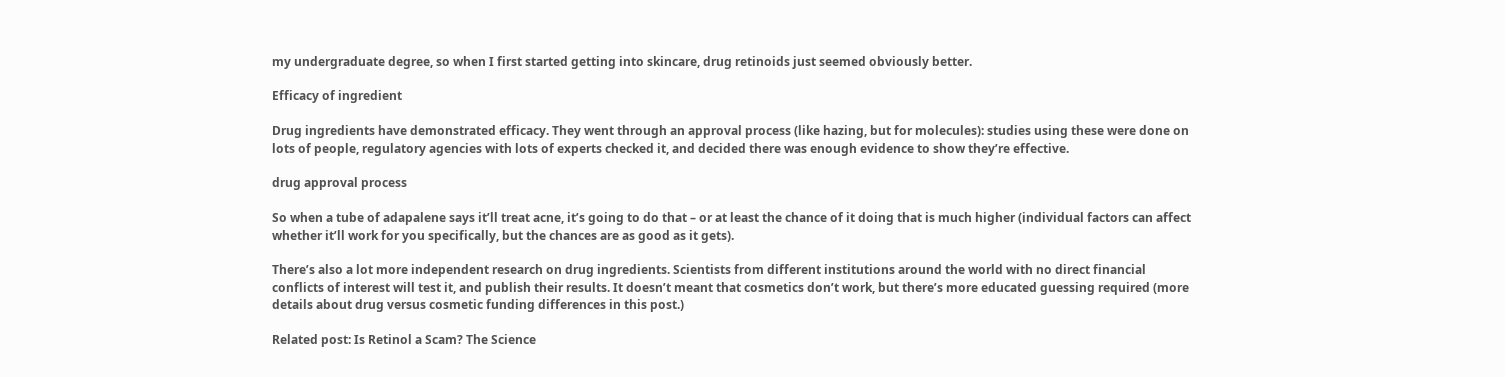my undergraduate degree, so when I first started getting into skincare, drug retinoids just seemed obviously better.

Efficacy of ingredient

Drug ingredients have demonstrated efficacy. They went through an approval process (like hazing, but for molecules): studies using these were done on lots of people, regulatory agencies with lots of experts checked it, and decided there was enough evidence to show they’re effective.

drug approval process

So when a tube of adapalene says it’ll treat acne, it’s going to do that – or at least the chance of it doing that is much higher (individual factors can affect whether it’ll work for you specifically, but the chances are as good as it gets).

There’s also a lot more independent research on drug ingredients. Scientists from different institutions around the world with no direct financial conflicts of interest will test it, and publish their results. It doesn’t meant that cosmetics don’t work, but there’s more educated guessing required (more details about drug versus cosmetic funding differences in this post.)

Related post: Is Retinol a Scam? The Science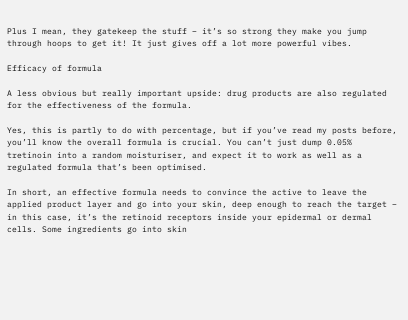Plus I mean, they gatekeep the stuff – it’s so strong they make you jump through hoops to get it! It just gives off a lot more powerful vibes.

Efficacy of formula

A less obvious but really important upside: drug products are also regulated for the effectiveness of the formula.

Yes, this is partly to do with percentage, but if you’ve read my posts before, you’ll know the overall formula is crucial. You can’t just dump 0.05% tretinoin into a random moisturiser, and expect it to work as well as a regulated formula that’s been optimised.

In short, an effective formula needs to convince the active to leave the applied product layer and go into your skin, deep enough to reach the target – in this case, it’s the retinoid receptors inside your epidermal or dermal cells. Some ingredients go into skin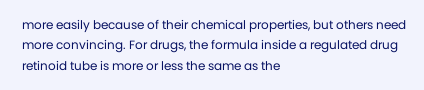more easily because of their chemical properties, but others need more convincing. For drugs, the formula inside a regulated drug retinoid tube is more or less the same as the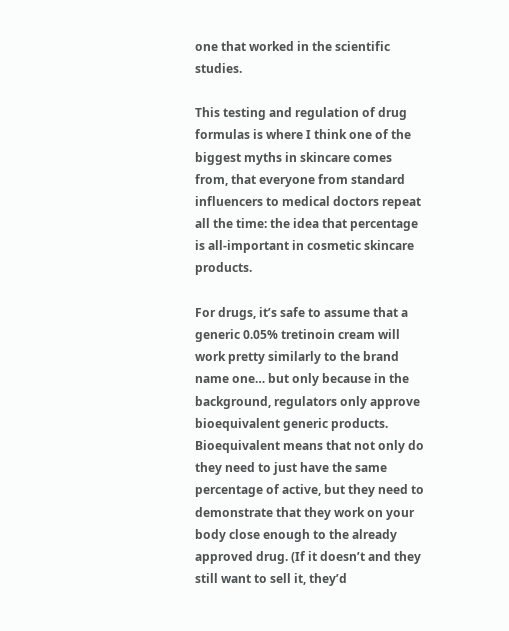one that worked in the scientific studies.

This testing and regulation of drug formulas is where I think one of the biggest myths in skincare comes from, that everyone from standard influencers to medical doctors repeat all the time: the idea that percentage is all-important in cosmetic skincare products.

For drugs, it’s safe to assume that a generic 0.05% tretinoin cream will work pretty similarly to the brand name one… but only because in the background, regulators only approve bioequivalent generic products. Bioequivalent means that not only do they need to just have the same percentage of active, but they need to demonstrate that they work on your body close enough to the already approved drug. (If it doesn’t and they still want to sell it, they’d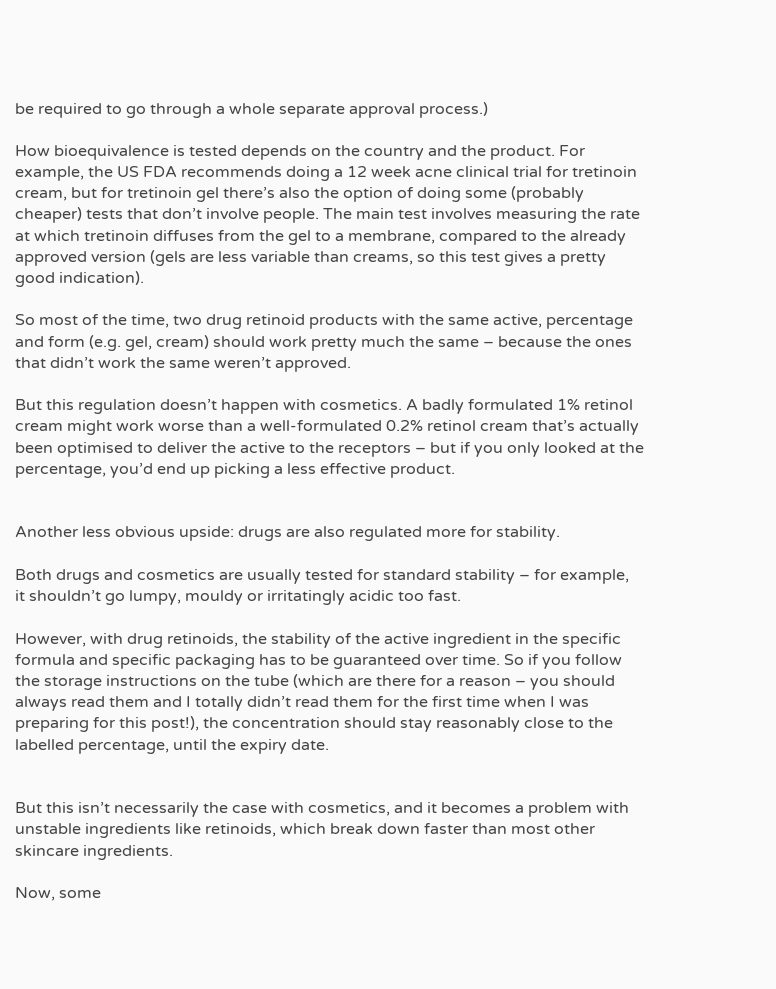be required to go through a whole separate approval process.)

How bioequivalence is tested depends on the country and the product. For example, the US FDA recommends doing a 12 week acne clinical trial for tretinoin cream, but for tretinoin gel there’s also the option of doing some (probably cheaper) tests that don’t involve people. The main test involves measuring the rate at which tretinoin diffuses from the gel to a membrane, compared to the already approved version (gels are less variable than creams, so this test gives a pretty good indication).

So most of the time, two drug retinoid products with the same active, percentage and form (e.g. gel, cream) should work pretty much the same – because the ones that didn’t work the same weren’t approved.

But this regulation doesn’t happen with cosmetics. A badly formulated 1% retinol cream might work worse than a well-formulated 0.2% retinol cream that’s actually been optimised to deliver the active to the receptors – but if you only looked at the percentage, you’d end up picking a less effective product.


Another less obvious upside: drugs are also regulated more for stability.

Both drugs and cosmetics are usually tested for standard stability – for example,  it shouldn’t go lumpy, mouldy or irritatingly acidic too fast.

However, with drug retinoids, the stability of the active ingredient in the specific formula and specific packaging has to be guaranteed over time. So if you follow the storage instructions on the tube (which are there for a reason – you should always read them and I totally didn’t read them for the first time when I was preparing for this post!), the concentration should stay reasonably close to the labelled percentage, until the expiry date.


But this isn’t necessarily the case with cosmetics, and it becomes a problem with unstable ingredients like retinoids, which break down faster than most other skincare ingredients.

Now, some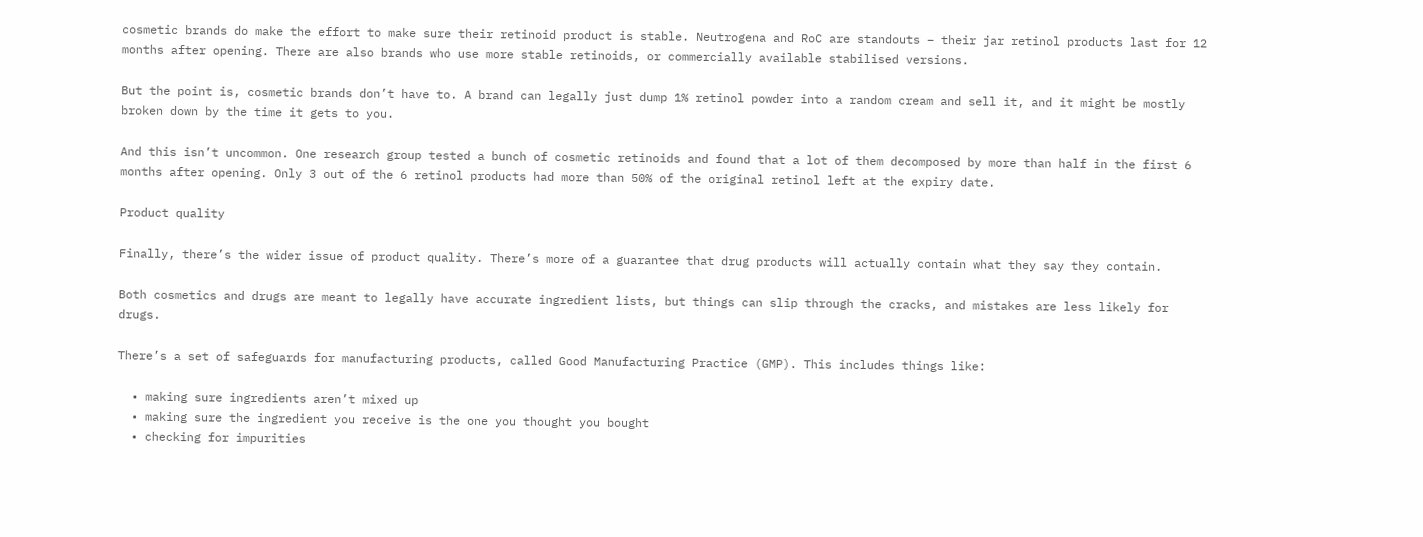cosmetic brands do make the effort to make sure their retinoid product is stable. Neutrogena and RoC are standouts – their jar retinol products last for 12 months after opening. There are also brands who use more stable retinoids, or commercially available stabilised versions.

But the point is, cosmetic brands don’t have to. A brand can legally just dump 1% retinol powder into a random cream and sell it, and it might be mostly broken down by the time it gets to you.

And this isn’t uncommon. One research group tested a bunch of cosmetic retinoids and found that a lot of them decomposed by more than half in the first 6 months after opening. Only 3 out of the 6 retinol products had more than 50% of the original retinol left at the expiry date.

Product quality

Finally, there’s the wider issue of product quality. There’s more of a guarantee that drug products will actually contain what they say they contain.

Both cosmetics and drugs are meant to legally have accurate ingredient lists, but things can slip through the cracks, and mistakes are less likely for drugs.

There’s a set of safeguards for manufacturing products, called Good Manufacturing Practice (GMP). This includes things like:

  • making sure ingredients aren’t mixed up
  • making sure the ingredient you receive is the one you thought you bought
  • checking for impurities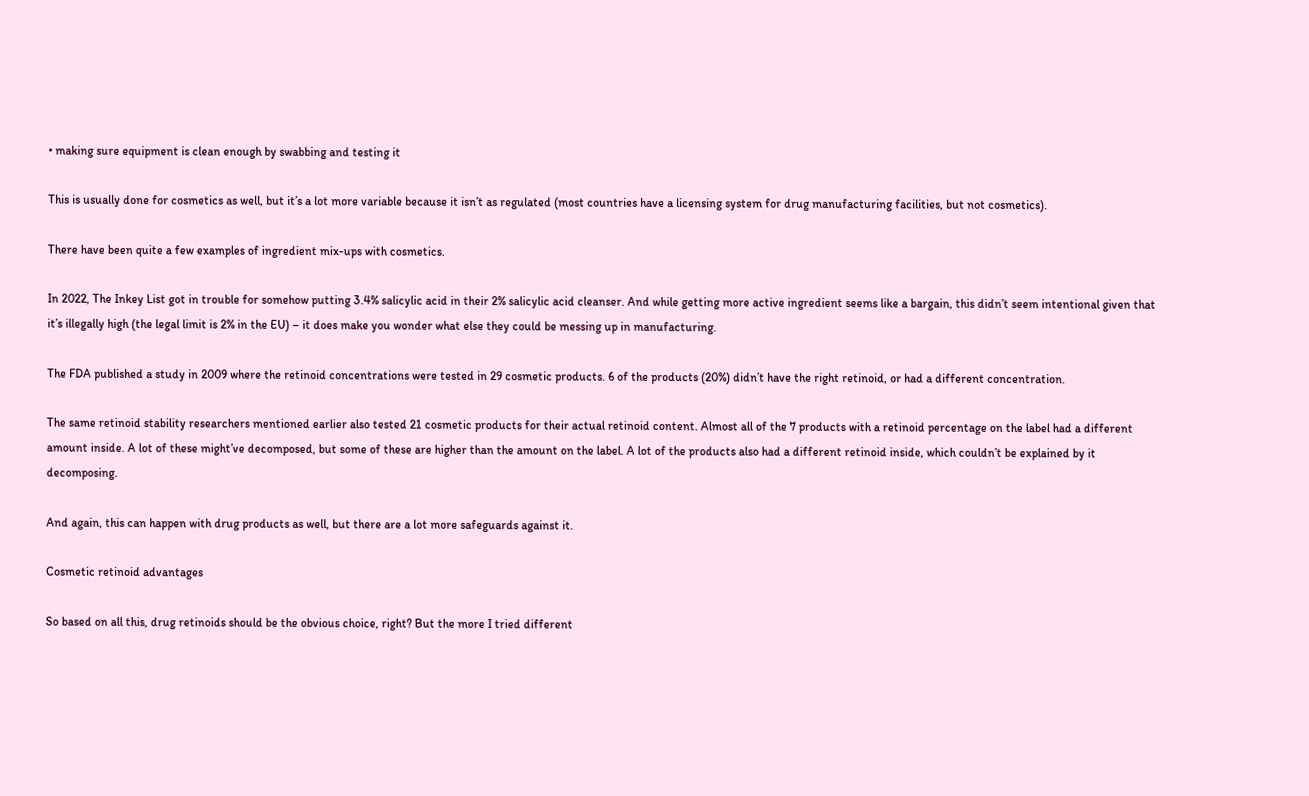• making sure equipment is clean enough by swabbing and testing it

This is usually done for cosmetics as well, but it’s a lot more variable because it isn’t as regulated (most countries have a licensing system for drug manufacturing facilities, but not cosmetics).

There have been quite a few examples of ingredient mix-ups with cosmetics.

In 2022, The Inkey List got in trouble for somehow putting 3.4% salicylic acid in their 2% salicylic acid cleanser. And while getting more active ingredient seems like a bargain, this didn’t seem intentional given that it’s illegally high (the legal limit is 2% in the EU) – it does make you wonder what else they could be messing up in manufacturing.

The FDA published a study in 2009 where the retinoid concentrations were tested in 29 cosmetic products. 6 of the products (20%) didn’t have the right retinoid, or had a different concentration.

The same retinoid stability researchers mentioned earlier also tested 21 cosmetic products for their actual retinoid content. Almost all of the 7 products with a retinoid percentage on the label had a different amount inside. A lot of these might’ve decomposed, but some of these are higher than the amount on the label. A lot of the products also had a different retinoid inside, which couldn’t be explained by it decomposing.

And again, this can happen with drug products as well, but there are a lot more safeguards against it.

Cosmetic retinoid advantages

So based on all this, drug retinoids should be the obvious choice, right? But the more I tried different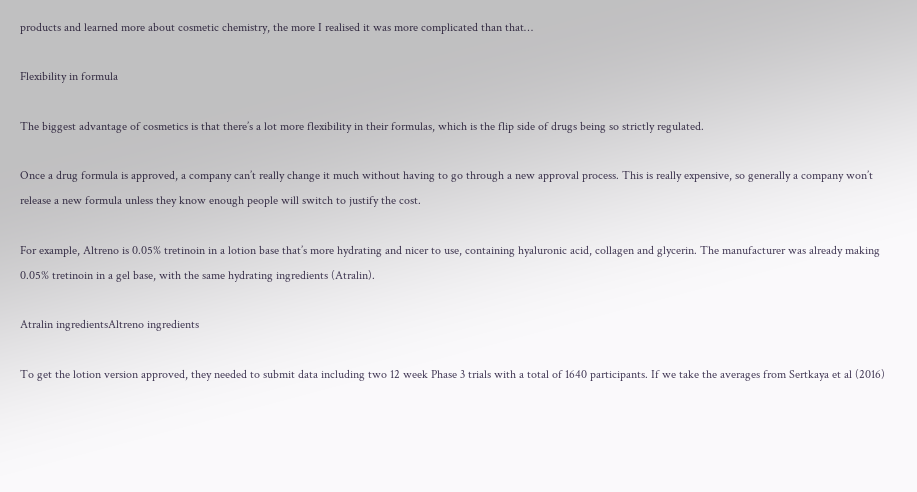products and learned more about cosmetic chemistry, the more I realised it was more complicated than that…

Flexibility in formula

The biggest advantage of cosmetics is that there’s a lot more flexibility in their formulas, which is the flip side of drugs being so strictly regulated.

Once a drug formula is approved, a company can’t really change it much without having to go through a new approval process. This is really expensive, so generally a company won’t release a new formula unless they know enough people will switch to justify the cost.

For example, Altreno is 0.05% tretinoin in a lotion base that’s more hydrating and nicer to use, containing hyaluronic acid, collagen and glycerin. The manufacturer was already making 0.05% tretinoin in a gel base, with the same hydrating ingredients (Atralin).

Atralin ingredientsAltreno ingredients

To get the lotion version approved, they needed to submit data including two 12 week Phase 3 trials with a total of 1640 participants. If we take the averages from Sertkaya et al (2016)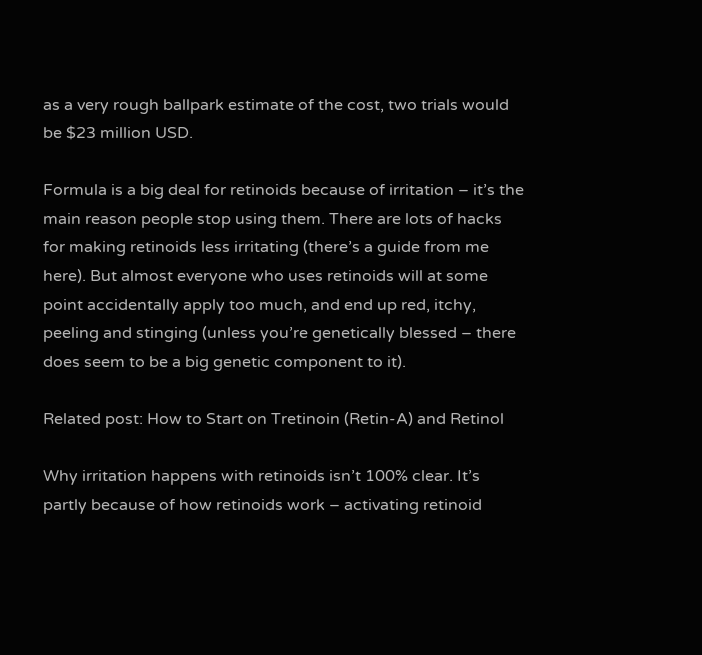as a very rough ballpark estimate of the cost, two trials would be $23 million USD.

Formula is a big deal for retinoids because of irritation – it’s the main reason people stop using them. There are lots of hacks for making retinoids less irritating (there’s a guide from me here). But almost everyone who uses retinoids will at some point accidentally apply too much, and end up red, itchy, peeling and stinging (unless you’re genetically blessed – there does seem to be a big genetic component to it).

Related post: How to Start on Tretinoin (Retin-A) and Retinol

Why irritation happens with retinoids isn’t 100% clear. It’s partly because of how retinoids work – activating retinoid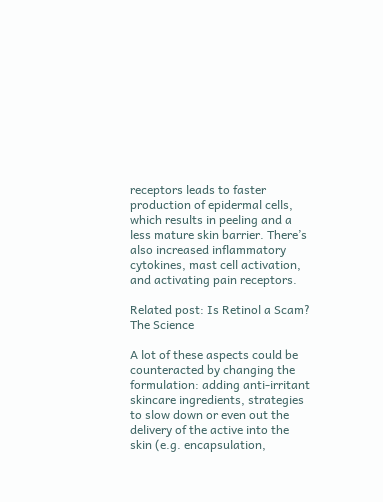receptors leads to faster production of epidermal cells, which results in peeling and a less mature skin barrier. There’s also increased inflammatory cytokines, mast cell activation, and activating pain receptors.

Related post: Is Retinol a Scam? The Science

A lot of these aspects could be counteracted by changing the formulation: adding anti-irritant skincare ingredients, strategies to slow down or even out the delivery of the active into the skin (e.g. encapsulation,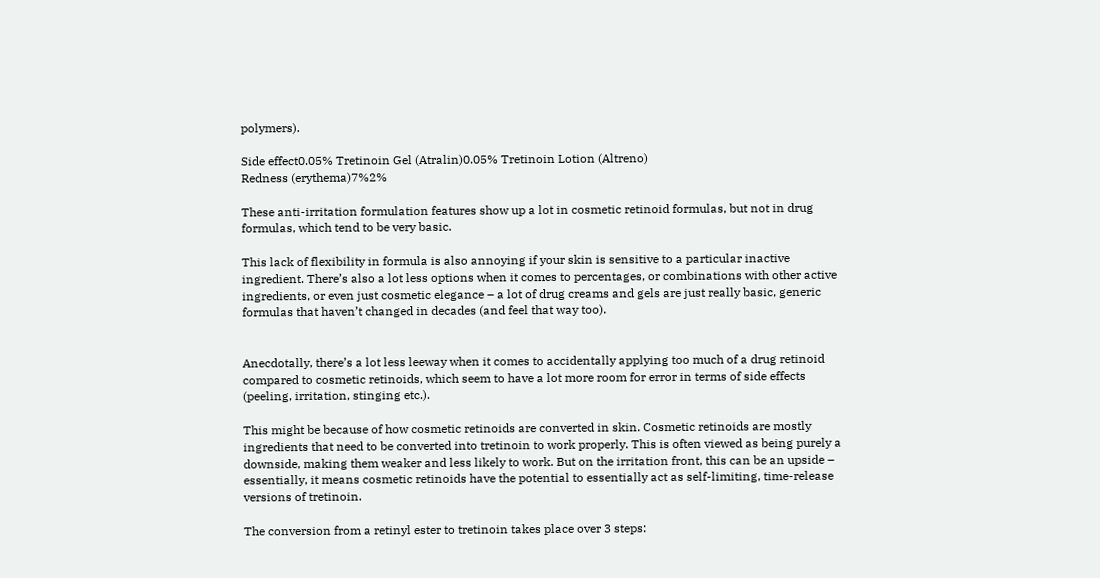polymers).

Side effect0.05% Tretinoin Gel (Atralin)0.05% Tretinoin Lotion (Altreno)
Redness (erythema)7%2%

These anti-irritation formulation features show up a lot in cosmetic retinoid formulas, but not in drug formulas, which tend to be very basic.

This lack of flexibility in formula is also annoying if your skin is sensitive to a particular inactive ingredient. There’s also a lot less options when it comes to percentages, or combinations with other active ingredients, or even just cosmetic elegance – a lot of drug creams and gels are just really basic, generic formulas that haven’t changed in decades (and feel that way too).


Anecdotally, there’s a lot less leeway when it comes to accidentally applying too much of a drug retinoid compared to cosmetic retinoids, which seem to have a lot more room for error in terms of side effects (peeling, irritation, stinging etc.).

This might be because of how cosmetic retinoids are converted in skin. Cosmetic retinoids are mostly ingredients that need to be converted into tretinoin to work properly. This is often viewed as being purely a downside, making them weaker and less likely to work. But on the irritation front, this can be an upside – essentially, it means cosmetic retinoids have the potential to essentially act as self-limiting, time-release versions of tretinoin.

The conversion from a retinyl ester to tretinoin takes place over 3 steps: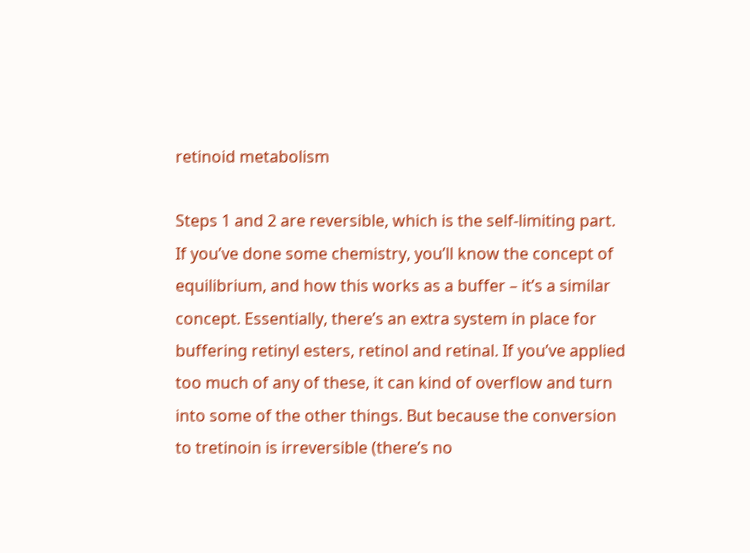retinoid metabolism

Steps 1 and 2 are reversible, which is the self-limiting part. If you’ve done some chemistry, you’ll know the concept of equilibrium, and how this works as a buffer – it’s a similar concept. Essentially, there’s an extra system in place for buffering retinyl esters, retinol and retinal. If you’ve applied too much of any of these, it can kind of overflow and turn into some of the other things. But because the conversion to tretinoin is irreversible (there’s no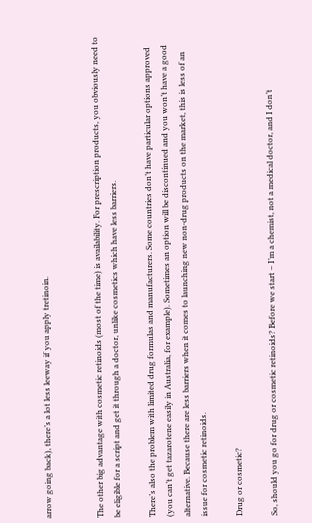arrow going back), there’s a lot less leeway if you apply tretinoin.


The other big advantage with cosmetic retinoids (most of the time) is availability. For prescription products, you obviously need to be eligible for a script and get it through a doctor, unlike cosmetics which have less barriers.

There’s also the problem with limited drug formulas and manufacturers. Some countries don’t have particular options approved (you can’t get tazarotene easily in Australia, for example). Sometimes an option will be discontinued and you won’t have a good alternative. Because there are less barriers when it comes to launching new non-drug products on the market, this is less of an issue for cosmetic retinoids.

Drug or cosmetic?

So, should you go for drug or cosmetic retinoids? Before we start – I’m a chemist, not a medical doctor, and I don’t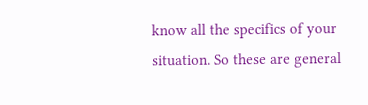know all the specifics of your situation. So these are general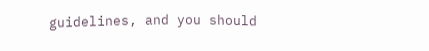guidelines, and you should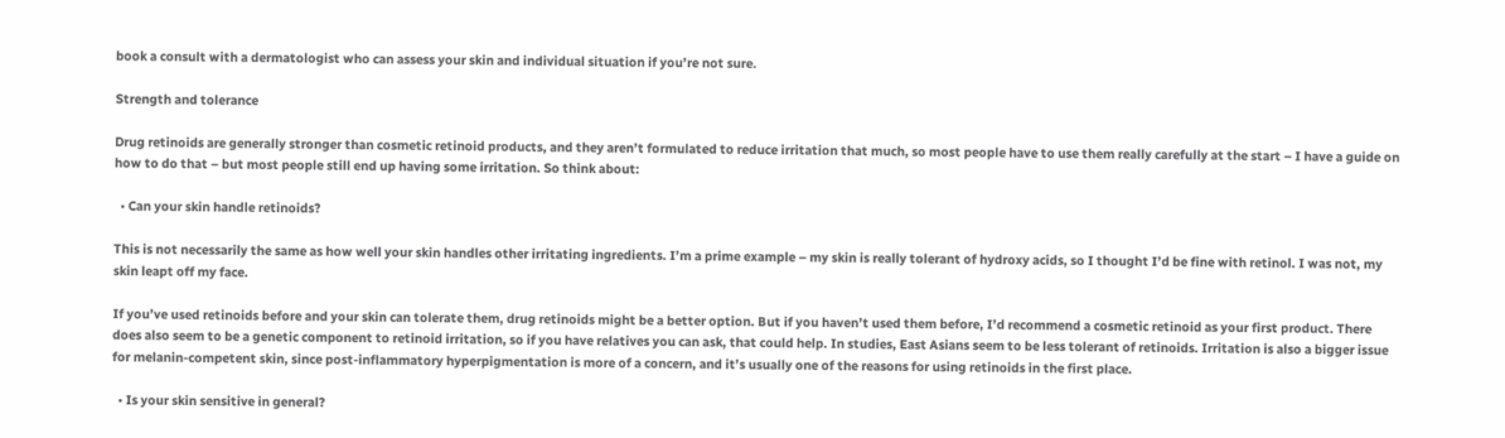book a consult with a dermatologist who can assess your skin and individual situation if you’re not sure.

Strength and tolerance

Drug retinoids are generally stronger than cosmetic retinoid products, and they aren’t formulated to reduce irritation that much, so most people have to use them really carefully at the start – I have a guide on how to do that – but most people still end up having some irritation. So think about:

  • Can your skin handle retinoids?

This is not necessarily the same as how well your skin handles other irritating ingredients. I’m a prime example – my skin is really tolerant of hydroxy acids, so I thought I’d be fine with retinol. I was not, my skin leapt off my face.

If you’ve used retinoids before and your skin can tolerate them, drug retinoids might be a better option. But if you haven’t used them before, I’d recommend a cosmetic retinoid as your first product. There does also seem to be a genetic component to retinoid irritation, so if you have relatives you can ask, that could help. In studies, East Asians seem to be less tolerant of retinoids. Irritation is also a bigger issue for melanin-competent skin, since post-inflammatory hyperpigmentation is more of a concern, and it’s usually one of the reasons for using retinoids in the first place.

  • Is your skin sensitive in general?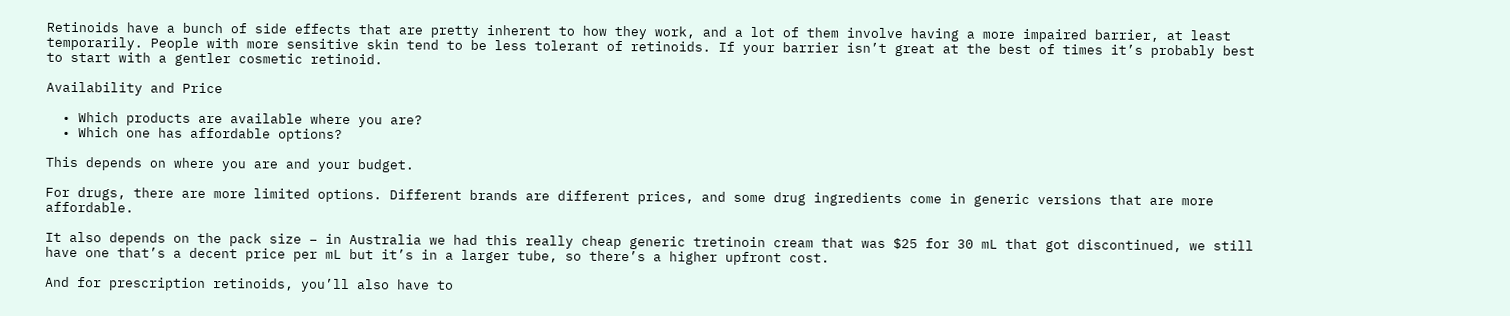Retinoids have a bunch of side effects that are pretty inherent to how they work, and a lot of them involve having a more impaired barrier, at least temporarily. People with more sensitive skin tend to be less tolerant of retinoids. If your barrier isn’t great at the best of times it’s probably best to start with a gentler cosmetic retinoid.

Availability and Price

  • Which products are available where you are?
  • Which one has affordable options?

This depends on where you are and your budget.

For drugs, there are more limited options. Different brands are different prices, and some drug ingredients come in generic versions that are more affordable.

It also depends on the pack size – in Australia we had this really cheap generic tretinoin cream that was $25 for 30 mL that got discontinued, we still have one that’s a decent price per mL but it’s in a larger tube, so there’s a higher upfront cost.

And for prescription retinoids, you’ll also have to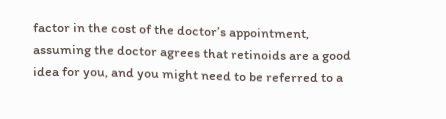factor in the cost of the doctor’s appointment, assuming the doctor agrees that retinoids are a good idea for you, and you might need to be referred to a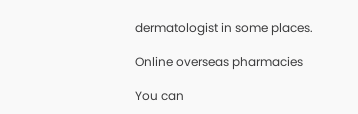dermatologist in some places.

Online overseas pharmacies

You can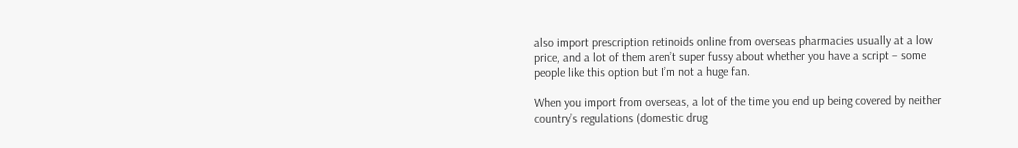also import prescription retinoids online from overseas pharmacies usually at a low price, and a lot of them aren’t super fussy about whether you have a script – some people like this option but I’m not a huge fan.

When you import from overseas, a lot of the time you end up being covered by neither country’s regulations (domestic drug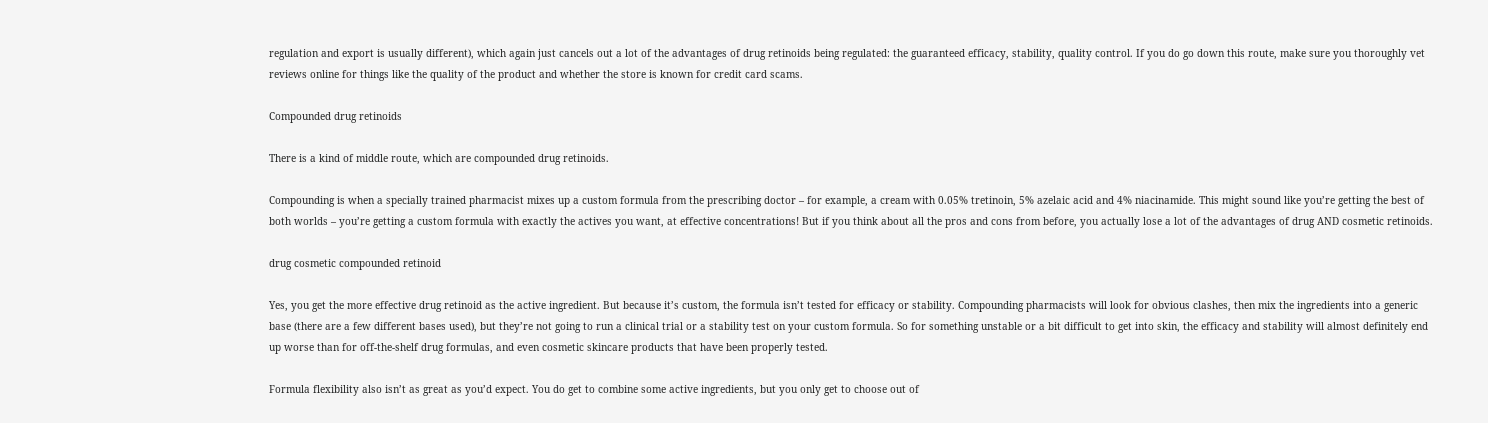regulation and export is usually different), which again just cancels out a lot of the advantages of drug retinoids being regulated: the guaranteed efficacy, stability, quality control. If you do go down this route, make sure you thoroughly vet reviews online for things like the quality of the product and whether the store is known for credit card scams.

Compounded drug retinoids

There is a kind of middle route, which are compounded drug retinoids.

Compounding is when a specially trained pharmacist mixes up a custom formula from the prescribing doctor – for example, a cream with 0.05% tretinoin, 5% azelaic acid and 4% niacinamide. This might sound like you’re getting the best of both worlds – you’re getting a custom formula with exactly the actives you want, at effective concentrations! But if you think about all the pros and cons from before, you actually lose a lot of the advantages of drug AND cosmetic retinoids.

drug cosmetic compounded retinoid

Yes, you get the more effective drug retinoid as the active ingredient. But because it’s custom, the formula isn’t tested for efficacy or stability. Compounding pharmacists will look for obvious clashes, then mix the ingredients into a generic base (there are a few different bases used), but they’re not going to run a clinical trial or a stability test on your custom formula. So for something unstable or a bit difficult to get into skin, the efficacy and stability will almost definitely end up worse than for off-the-shelf drug formulas, and even cosmetic skincare products that have been properly tested.

Formula flexibility also isn’t as great as you’d expect. You do get to combine some active ingredients, but you only get to choose out of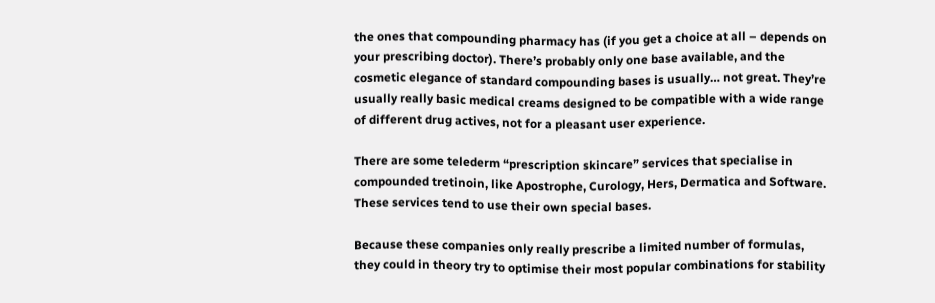the ones that compounding pharmacy has (if you get a choice at all – depends on your prescribing doctor). There’s probably only one base available, and the cosmetic elegance of standard compounding bases is usually… not great. They’re usually really basic medical creams designed to be compatible with a wide range of different drug actives, not for a pleasant user experience.

There are some telederm “prescription skincare” services that specialise in compounded tretinoin, like Apostrophe, Curology, Hers, Dermatica and Software. These services tend to use their own special bases.

Because these companies only really prescribe a limited number of formulas, they could in theory try to optimise their most popular combinations for stability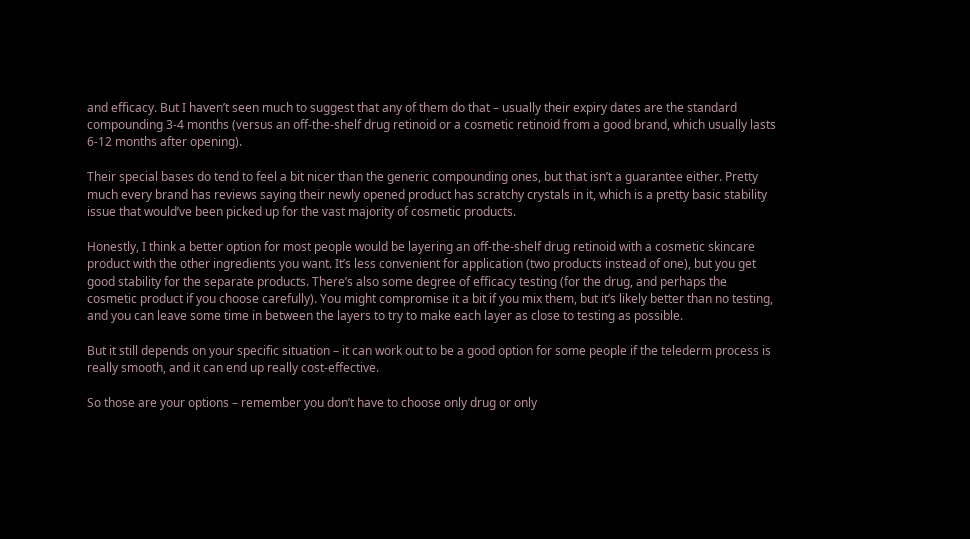and efficacy. But I haven’t seen much to suggest that any of them do that – usually their expiry dates are the standard compounding 3-4 months (versus an off-the-shelf drug retinoid or a cosmetic retinoid from a good brand, which usually lasts 6-12 months after opening).

Their special bases do tend to feel a bit nicer than the generic compounding ones, but that isn’t a guarantee either. Pretty much every brand has reviews saying their newly opened product has scratchy crystals in it, which is a pretty basic stability issue that would’ve been picked up for the vast majority of cosmetic products.

Honestly, I think a better option for most people would be layering an off-the-shelf drug retinoid with a cosmetic skincare product with the other ingredients you want. It’s less convenient for application (two products instead of one), but you get good stability for the separate products. There’s also some degree of efficacy testing (for the drug, and perhaps the cosmetic product if you choose carefully). You might compromise it a bit if you mix them, but it’s likely better than no testing, and you can leave some time in between the layers to try to make each layer as close to testing as possible.

But it still depends on your specific situation – it can work out to be a good option for some people if the telederm process is really smooth, and it can end up really cost-effective.

So those are your options – remember you don’t have to choose only drug or only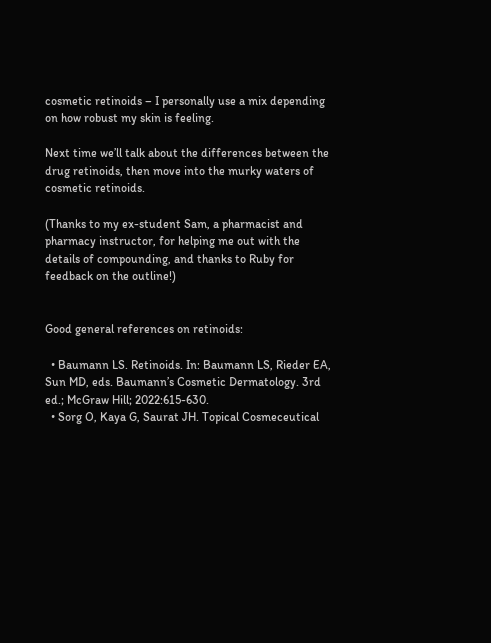cosmetic retinoids – I personally use a mix depending on how robust my skin is feeling.

Next time we’ll talk about the differences between the drug retinoids, then move into the murky waters of cosmetic retinoids.

(Thanks to my ex-student Sam, a pharmacist and pharmacy instructor, for helping me out with the details of compounding, and thanks to Ruby for feedback on the outline!)


Good general references on retinoids:

  • Baumann LS. Retinoids. In: Baumann LS, Rieder EA, Sun MD, eds. Baumann’s Cosmetic Dermatology. 3rd ed.; McGraw Hill; 2022:615-630.
  • Sorg O, Kaya G, Saurat JH. Topical Cosmeceutical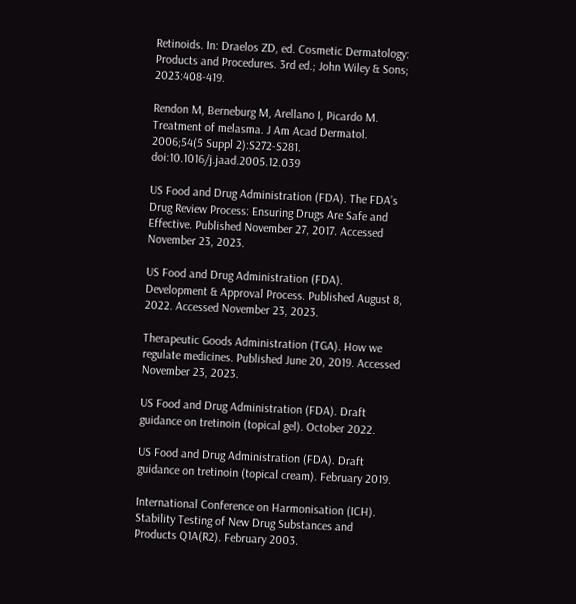Retinoids. In: Draelos ZD, ed. Cosmetic Dermatology: Products and Procedures. 3rd ed.; John Wiley & Sons; 2023:408-419.

Rendon M, Berneburg M, Arellano I, Picardo M. Treatment of melasma. J Am Acad Dermatol. 2006;54(5 Suppl 2):S272-S281. doi:10.1016/j.jaad.2005.12.039

US Food and Drug Administration (FDA). The FDA’s Drug Review Process: Ensuring Drugs Are Safe and Effective. Published November 27, 2017. Accessed November 23, 2023.

US Food and Drug Administration (FDA). Development & Approval Process. Published August 8, 2022. Accessed November 23, 2023.

Therapeutic Goods Administration (TGA). How we regulate medicines. Published June 20, 2019. Accessed November 23, 2023.

US Food and Drug Administration (FDA). Draft guidance on tretinoin (topical gel). October 2022.

US Food and Drug Administration (FDA). Draft guidance on tretinoin (topical cream). February 2019.

International Conference on Harmonisation (ICH). Stability Testing of New Drug Substances and Products Q1A(R2). February 2003.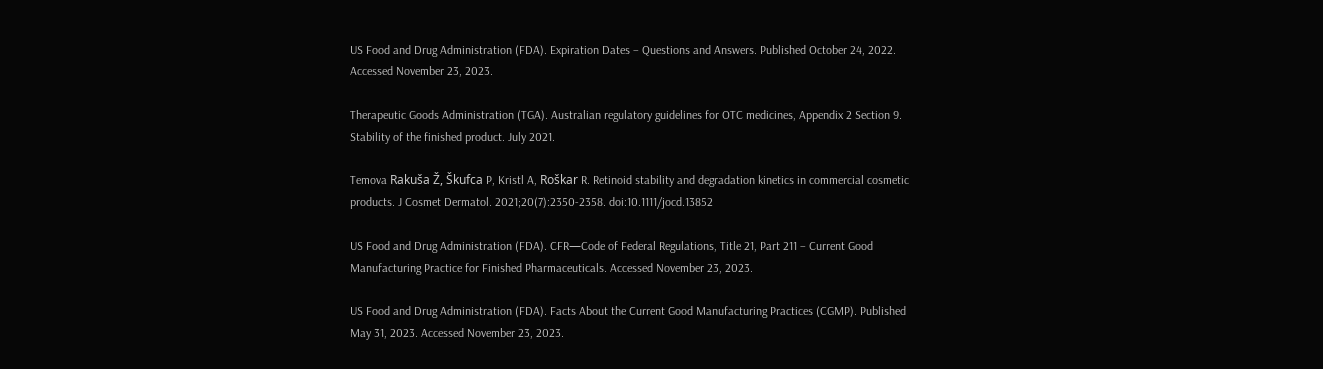US Food and Drug Administration (FDA). Expiration Dates – Questions and Answers. Published October 24, 2022. Accessed November 23, 2023.

Therapeutic Goods Administration (TGA). Australian regulatory guidelines for OTC medicines, Appendix 2 Section 9. Stability of the finished product. July 2021.

Temova Rakuša Ž, Škufca P, Kristl A, Roškar R. Retinoid stability and degradation kinetics in commercial cosmetic products. J Cosmet Dermatol. 2021;20(7):2350-2358. doi:10.1111/jocd.13852

US Food and Drug Administration (FDA). CFR—Code of Federal Regulations, Title 21, Part 211 – Current Good Manufacturing Practice for Finished Pharmaceuticals. Accessed November 23, 2023.

US Food and Drug Administration (FDA). Facts About the Current Good Manufacturing Practices (CGMP). Published May 31, 2023. Accessed November 23, 2023.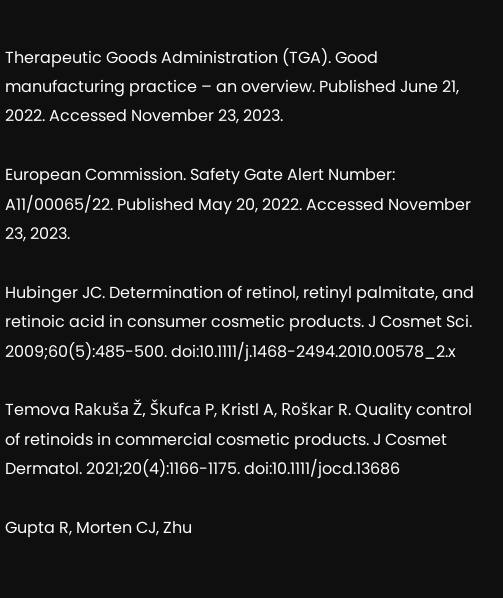Therapeutic Goods Administration (TGA). Good manufacturing practice – an overview. Published June 21, 2022. Accessed November 23, 2023.

European Commission. Safety Gate Alert Number: A11/00065/22. Published May 20, 2022. Accessed November 23, 2023.

Hubinger JC. Determination of retinol, retinyl palmitate, and retinoic acid in consumer cosmetic products. J Cosmet Sci. 2009;60(5):485-500. doi:10.1111/j.1468-2494.2010.00578_2.x

Temova Rakuša Ž, Škufca P, Kristl A, Roškar R. Quality control of retinoids in commercial cosmetic products. J Cosmet Dermatol. 2021;20(4):1166-1175. doi:10.1111/jocd.13686

Gupta R, Morten CJ, Zhu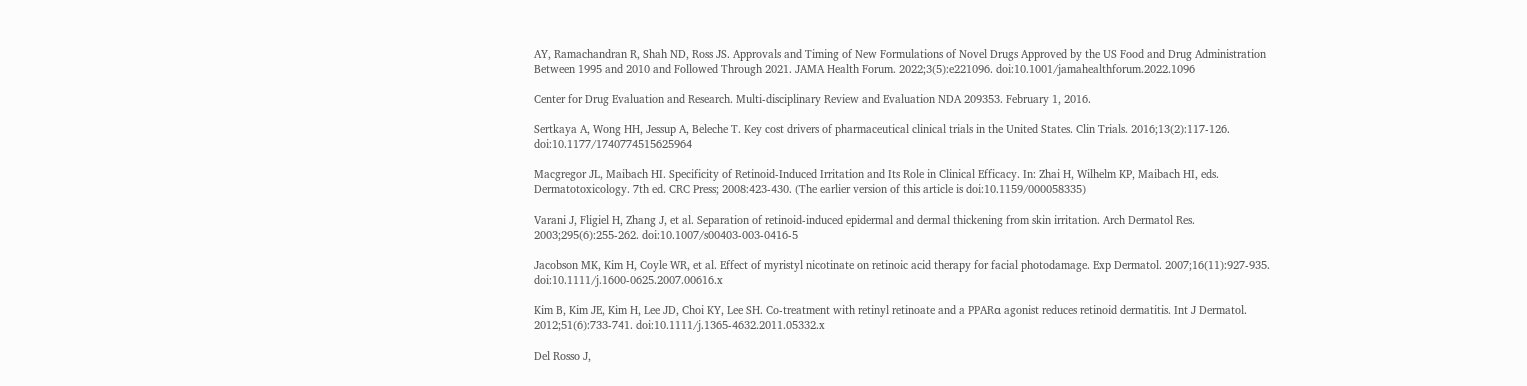AY, Ramachandran R, Shah ND, Ross JS. Approvals and Timing of New Formulations of Novel Drugs Approved by the US Food and Drug Administration Between 1995 and 2010 and Followed Through 2021. JAMA Health Forum. 2022;3(5):e221096. doi:10.1001/jamahealthforum.2022.1096

Center for Drug Evaluation and Research. Multi-disciplinary Review and Evaluation NDA 209353. February 1, 2016.

Sertkaya A, Wong HH, Jessup A, Beleche T. Key cost drivers of pharmaceutical clinical trials in the United States. Clin Trials. 2016;13(2):117-126. doi:10.1177/1740774515625964

Macgregor JL, Maibach HI. Specificity of Retinoid-Induced Irritation and Its Role in Clinical Efficacy. In: Zhai H, Wilhelm KP, Maibach HI, eds. Dermatotoxicology. 7th ed. CRC Press; 2008:423-430. (The earlier version of this article is doi:10.1159/000058335)

Varani J, Fligiel H, Zhang J, et al. Separation of retinoid-induced epidermal and dermal thickening from skin irritation. Arch Dermatol Res. 2003;295(6):255-262. doi:10.1007/s00403-003-0416-5

Jacobson MK, Kim H, Coyle WR, et al. Effect of myristyl nicotinate on retinoic acid therapy for facial photodamage. Exp Dermatol. 2007;16(11):927-935. doi:10.1111/j.1600-0625.2007.00616.x

Kim B, Kim JE, Kim H, Lee JD, Choi KY, Lee SH. Co-treatment with retinyl retinoate and a PPARα agonist reduces retinoid dermatitis. Int J Dermatol. 2012;51(6):733-741. doi:10.1111/j.1365-4632.2011.05332.x

Del Rosso J,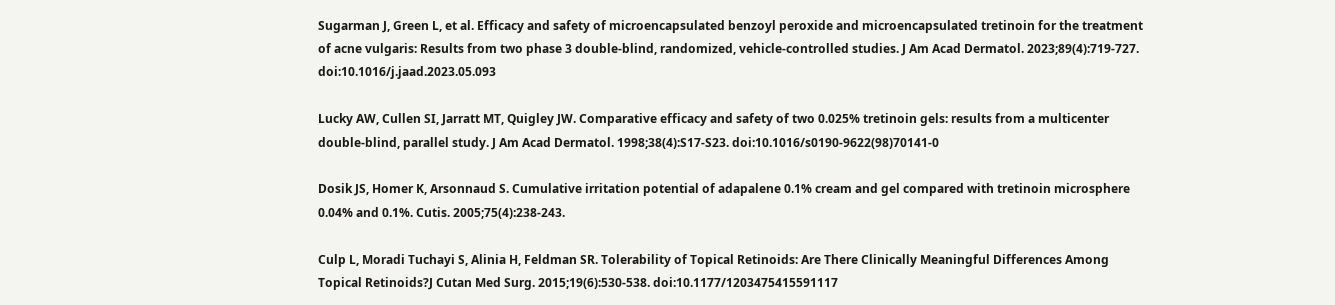Sugarman J, Green L, et al. Efficacy and safety of microencapsulated benzoyl peroxide and microencapsulated tretinoin for the treatment of acne vulgaris: Results from two phase 3 double-blind, randomized, vehicle-controlled studies. J Am Acad Dermatol. 2023;89(4):719-727. doi:10.1016/j.jaad.2023.05.093

Lucky AW, Cullen SI, Jarratt MT, Quigley JW. Comparative efficacy and safety of two 0.025% tretinoin gels: results from a multicenter double-blind, parallel study. J Am Acad Dermatol. 1998;38(4):S17-S23. doi:10.1016/s0190-9622(98)70141-0

Dosik JS, Homer K, Arsonnaud S. Cumulative irritation potential of adapalene 0.1% cream and gel compared with tretinoin microsphere 0.04% and 0.1%. Cutis. 2005;75(4):238-243.

Culp L, Moradi Tuchayi S, Alinia H, Feldman SR. Tolerability of Topical Retinoids: Are There Clinically Meaningful Differences Among Topical Retinoids?J Cutan Med Surg. 2015;19(6):530-538. doi:10.1177/1203475415591117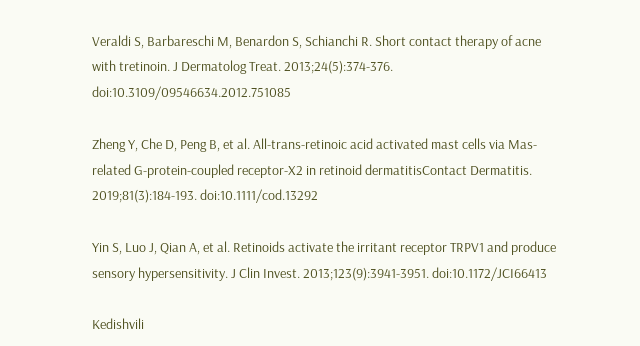Veraldi S, Barbareschi M, Benardon S, Schianchi R. Short contact therapy of acne with tretinoin. J Dermatolog Treat. 2013;24(5):374-376. doi:10.3109/09546634.2012.751085

Zheng Y, Che D, Peng B, et al. All-trans-retinoic acid activated mast cells via Mas-related G-protein-coupled receptor-X2 in retinoid dermatitisContact Dermatitis. 2019;81(3):184-193. doi:10.1111/cod.13292

Yin S, Luo J, Qian A, et al. Retinoids activate the irritant receptor TRPV1 and produce sensory hypersensitivity. J Clin Invest. 2013;123(9):3941-3951. doi:10.1172/JCI66413

Kedishvili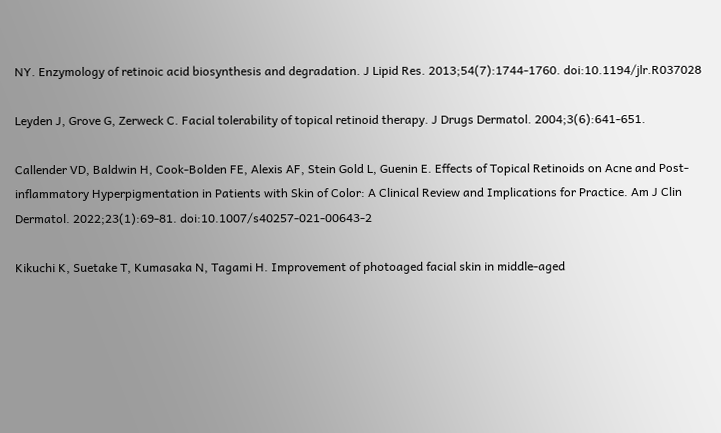NY. Enzymology of retinoic acid biosynthesis and degradation. J Lipid Res. 2013;54(7):1744-1760. doi:10.1194/jlr.R037028

Leyden J, Grove G, Zerweck C. Facial tolerability of topical retinoid therapy. J Drugs Dermatol. 2004;3(6):641-651.

Callender VD, Baldwin H, Cook-Bolden FE, Alexis AF, Stein Gold L, Guenin E. Effects of Topical Retinoids on Acne and Post-inflammatory Hyperpigmentation in Patients with Skin of Color: A Clinical Review and Implications for Practice. Am J Clin Dermatol. 2022;23(1):69-81. doi:10.1007/s40257-021-00643-2

Kikuchi K, Suetake T, Kumasaka N, Tagami H. Improvement of photoaged facial skin in middle-aged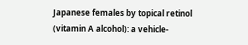Japanese females by topical retinol (vitamin A alcohol): a vehicle-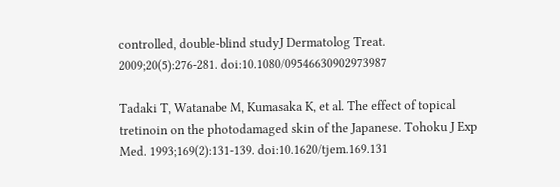controlled, double-blind studyJ Dermatolog Treat. 2009;20(5):276-281. doi:10.1080/09546630902973987

Tadaki T, Watanabe M, Kumasaka K, et al. The effect of topical tretinoin on the photodamaged skin of the Japanese. Tohoku J Exp Med. 1993;169(2):131-139. doi:10.1620/tjem.169.131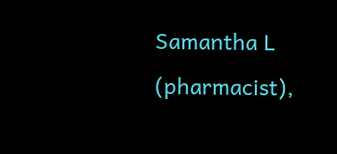Samantha L (pharmacist),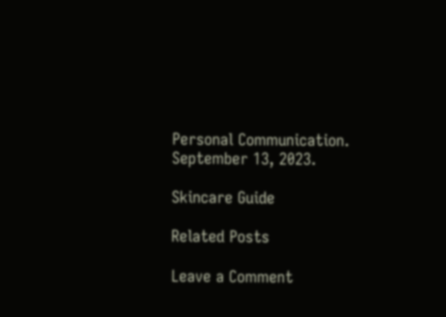Personal Communication. September 13, 2023.

Skincare Guide

Related Posts

Leave a Comment